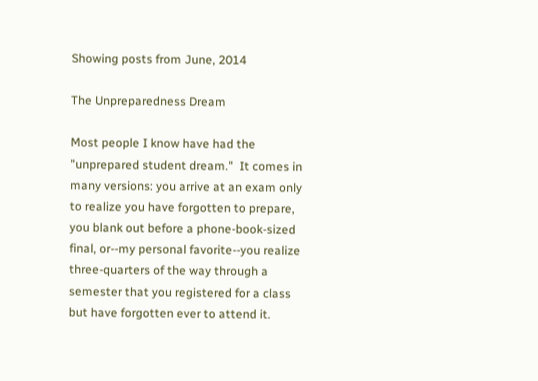Showing posts from June, 2014

The Unpreparedness Dream

Most people I know have had the "unprepared student dream."  It comes in many versions: you arrive at an exam only to realize you have forgotten to prepare, you blank out before a phone-book-sized final, or--my personal favorite--you realize three-quarters of the way through a semester that you registered for a class but have forgotten ever to attend it.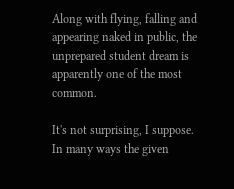Along with flying, falling and appearing naked in public, the unprepared student dream is apparently one of the most common.

It's not surprising, I suppose.  In many ways the given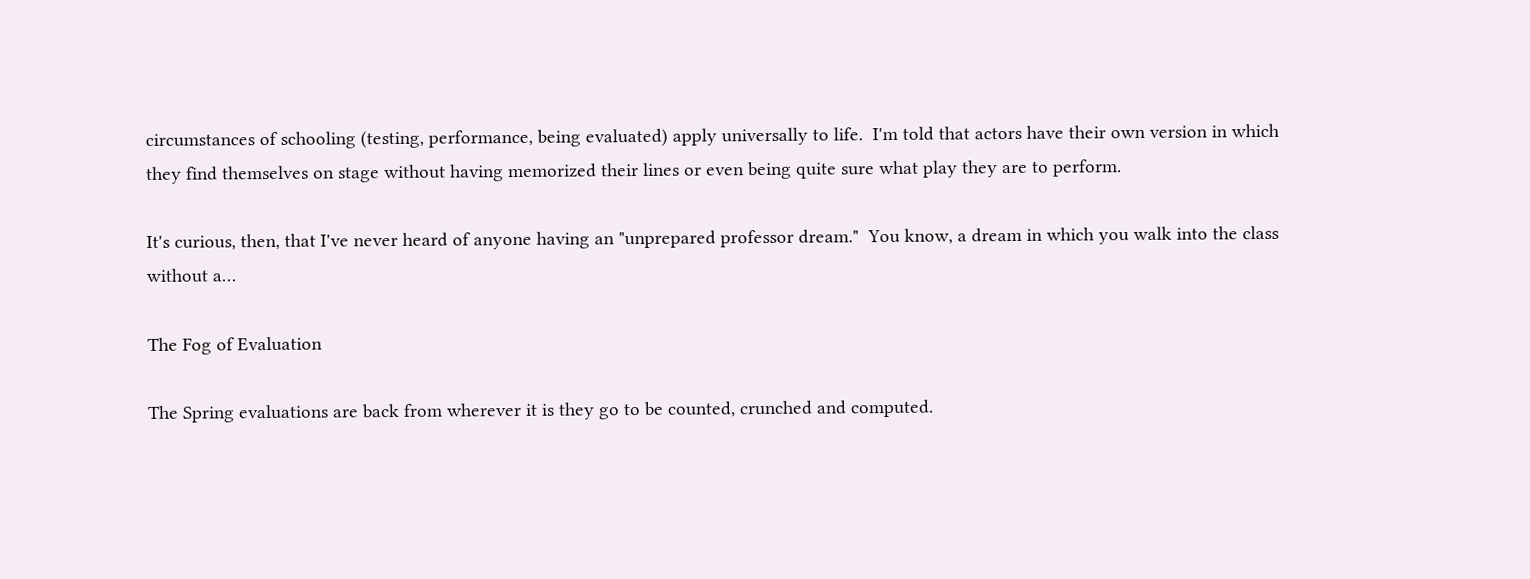circumstances of schooling (testing, performance, being evaluated) apply universally to life.  I'm told that actors have their own version in which they find themselves on stage without having memorized their lines or even being quite sure what play they are to perform.

It's curious, then, that I've never heard of anyone having an "unprepared professor dream."  You know, a dream in which you walk into the class without a…

The Fog of Evaluation

The Spring evaluations are back from wherever it is they go to be counted, crunched and computed.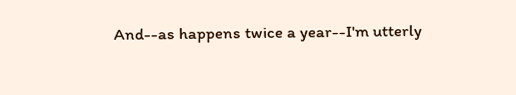And--as happens twice a year--I'm utterly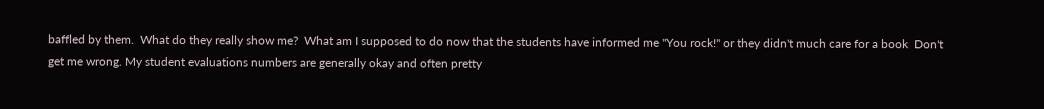baffled by them.  What do they really show me?  What am I supposed to do now that the students have informed me "You rock!" or they didn't much care for a book  Don't get me wrong. My student evaluations numbers are generally okay and often pretty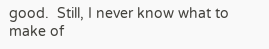good.  Still, I never know what to make of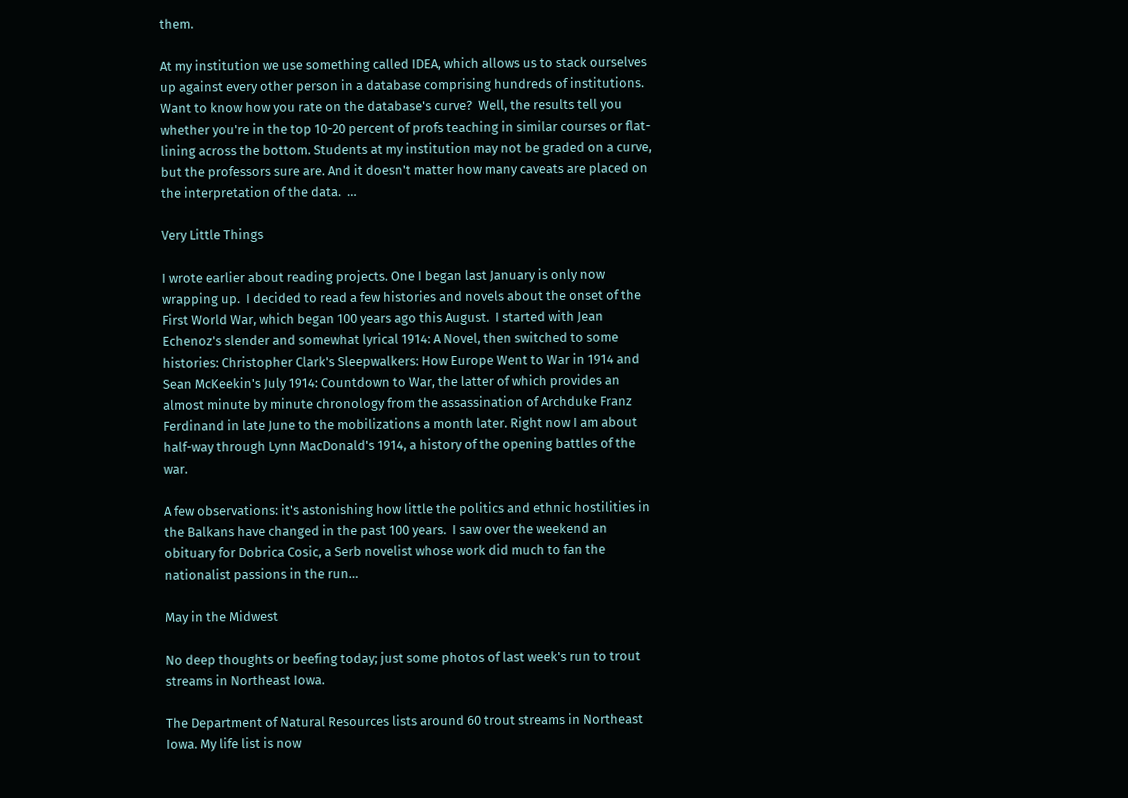them.

At my institution we use something called IDEA, which allows us to stack ourselves up against every other person in a database comprising hundreds of institutions. Want to know how you rate on the database's curve?  Well, the results tell you whether you're in the top 10-20 percent of profs teaching in similar courses or flat-lining across the bottom. Students at my institution may not be graded on a curve, but the professors sure are. And it doesn't matter how many caveats are placed on the interpretation of the data.  …

Very Little Things

I wrote earlier about reading projects. One I began last January is only now wrapping up.  I decided to read a few histories and novels about the onset of the First World War, which began 100 years ago this August.  I started with Jean Echenoz's slender and somewhat lyrical 1914: A Novel, then switched to some histories: Christopher Clark's Sleepwalkers: How Europe Went to War in 1914 and Sean McKeekin's July 1914: Countdown to War, the latter of which provides an almost minute by minute chronology from the assassination of Archduke Franz Ferdinand in late June to the mobilizations a month later. Right now I am about half-way through Lynn MacDonald's 1914, a history of the opening battles of the war.

A few observations: it's astonishing how little the politics and ethnic hostilities in the Balkans have changed in the past 100 years.  I saw over the weekend an obituary for Dobrica Cosic, a Serb novelist whose work did much to fan the nationalist passions in the run…

May in the Midwest

No deep thoughts or beefing today; just some photos of last week's run to trout streams in Northeast Iowa.

The Department of Natural Resources lists around 60 trout streams in Northeast Iowa. My life list is now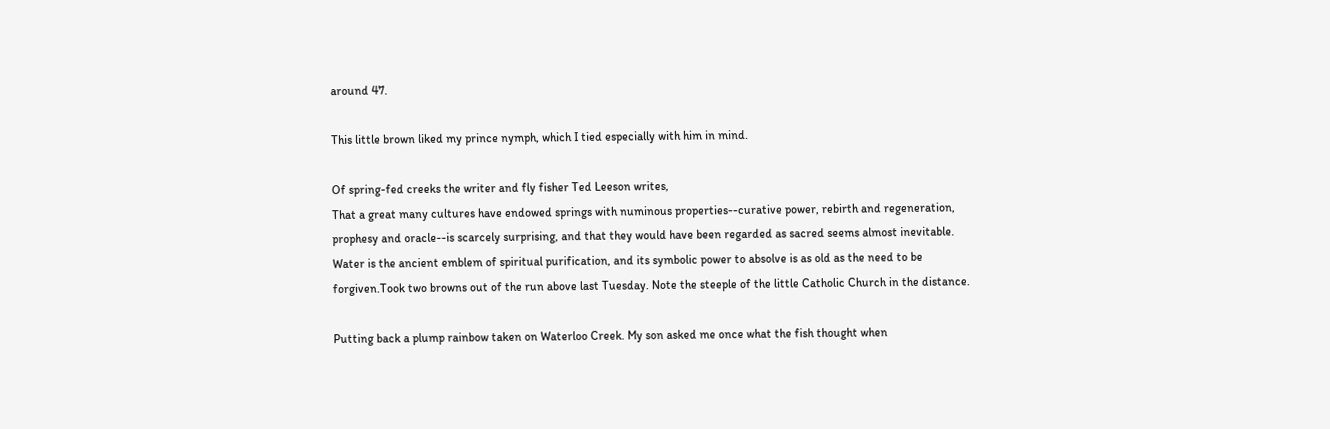around 47.

This little brown liked my prince nymph, which I tied especially with him in mind.

Of spring-fed creeks the writer and fly fisher Ted Leeson writes,
That a great many cultures have endowed springs with numinous properties--curative power, rebirth and regeneration, prophesy and oracle--is scarcely surprising, and that they would have been regarded as sacred seems almost inevitable. Water is the ancient emblem of spiritual purification, and its symbolic power to absolve is as old as the need to be forgiven.Took two browns out of the run above last Tuesday. Note the steeple of the little Catholic Church in the distance.

Putting back a plump rainbow taken on Waterloo Creek. My son asked me once what the fish thought when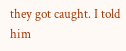they got caught. I told him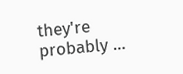they're probably …